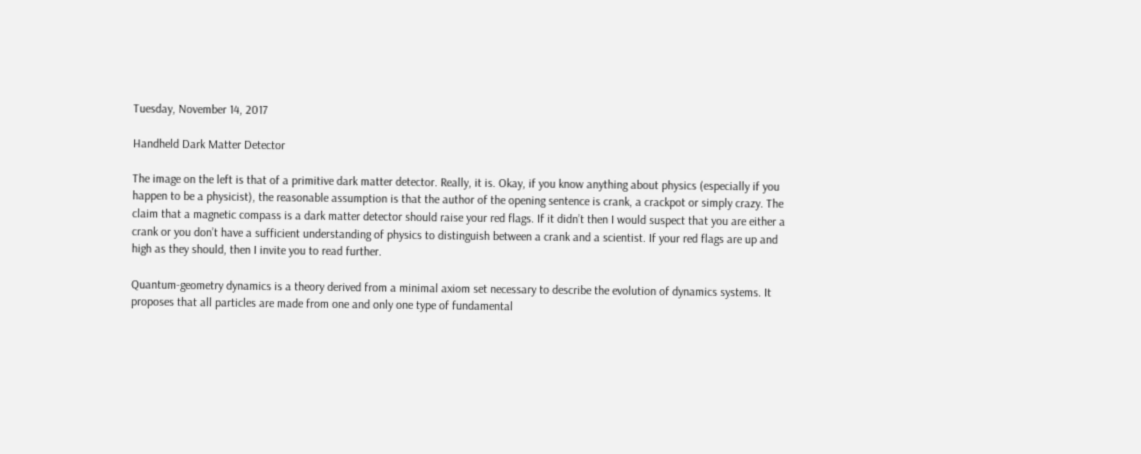Tuesday, November 14, 2017

Handheld Dark Matter Detector

The image on the left is that of a primitive dark matter detector. Really, it is. Okay, if you know anything about physics (especially if you happen to be a physicist), the reasonable assumption is that the author of the opening sentence is crank, a crackpot or simply crazy. The claim that a magnetic compass is a dark matter detector should raise your red flags. If it didn’t then I would suspect that you are either a crank or you don’t have a sufficient understanding of physics to distinguish between a crank and a scientist. If your red flags are up and high as they should, then I invite you to read further.

Quantum-geometry dynamics is a theory derived from a minimal axiom set necessary to describe the evolution of dynamics systems. It proposes that all particles are made from one and only one type of fundamental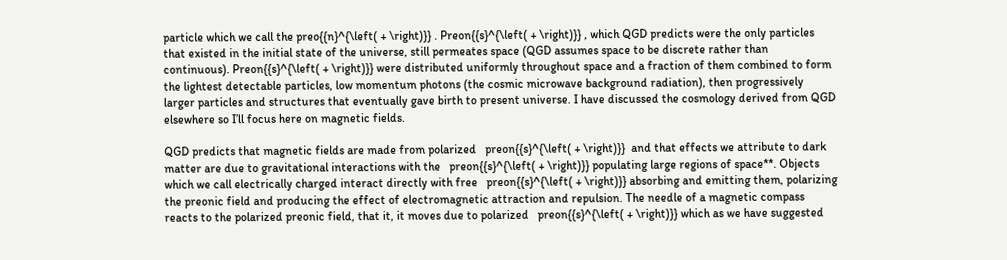particle which we call the preo{{n}^{\left( + \right)}} . Preon{{s}^{\left( + \right)}} , which QGD predicts were the only particles that existed in the initial state of the universe, still permeates space (QGD assumes space to be discrete rather than continuous). Preon{{s}^{\left( + \right)}} were distributed uniformly throughout space and a fraction of them combined to form the lightest detectable particles, low momentum photons (the cosmic microwave background radiation), then progressively larger particles and structures that eventually gave birth to present universe. I have discussed the cosmology derived from QGD elsewhere so I’ll focus here on magnetic fields.

QGD predicts that magnetic fields are made from polarized   preon{{s}^{\left( + \right)}}  and that effects we attribute to dark matter are due to gravitational interactions with the   preon{{s}^{\left( + \right)}} populating large regions of space**. Objects which we call electrically charged interact directly with free   preon{{s}^{\left( + \right)}} absorbing and emitting them, polarizing the preonic field and producing the effect of electromagnetic attraction and repulsion. The needle of a magnetic compass reacts to the polarized preonic field, that it, it moves due to polarized   preon{{s}^{\left( + \right)}} which as we have suggested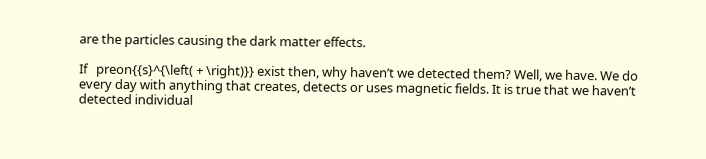are the particles causing the dark matter effects.

If   preon{{s}^{\left( + \right)}} exist then, why haven’t we detected them? Well, we have. We do every day with anything that creates, detects or uses magnetic fields. It is true that we haven’t detected individual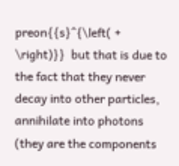preon{{s}^{\left( + \right)}}  but that is due to the fact that they never decay into other particles, annihilate into photons (they are the components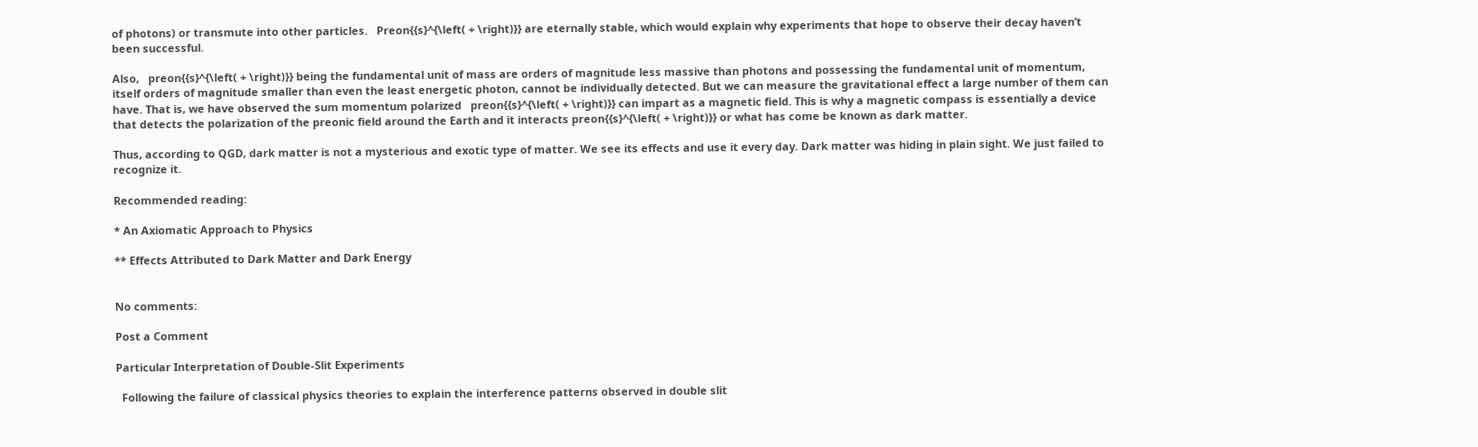of photons) or transmute into other particles.   Preon{{s}^{\left( + \right)}} are eternally stable, which would explain why experiments that hope to observe their decay haven’t been successful.

Also,   preon{{s}^{\left( + \right)}} being the fundamental unit of mass are orders of magnitude less massive than photons and possessing the fundamental unit of momentum, itself orders of magnitude smaller than even the least energetic photon, cannot be individually detected. But we can measure the gravitational effect a large number of them can have. That is, we have observed the sum momentum polarized   preon{{s}^{\left( + \right)}} can impart as a magnetic field. This is why a magnetic compass is essentially a device that detects the polarization of the preonic field around the Earth and it interacts preon{{s}^{\left( + \right)}} or what has come be known as dark matter.

Thus, according to QGD, dark matter is not a mysterious and exotic type of matter. We see its effects and use it every day. Dark matter was hiding in plain sight. We just failed to recognize it.

Recommended reading:

* An Axiomatic Approach to Physics

** Effects Attributed to Dark Matter and Dark Energy


No comments:

Post a Comment

Particular Interpretation of Double-Slit Experiments

  Following the failure of classical physics theories to explain the interference patterns observed in double slit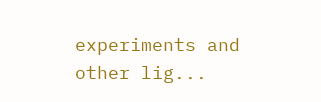experiments and other lig...